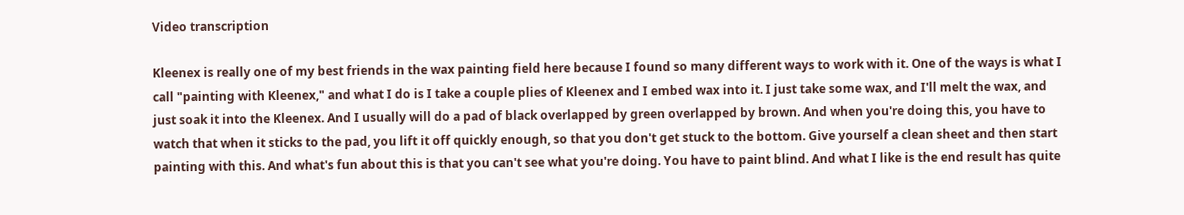Video transcription

Kleenex is really one of my best friends in the wax painting field here because I found so many different ways to work with it. One of the ways is what I call "painting with Kleenex," and what I do is I take a couple plies of Kleenex and I embed wax into it. I just take some wax, and I'll melt the wax, and just soak it into the Kleenex. And I usually will do a pad of black overlapped by green overlapped by brown. And when you're doing this, you have to watch that when it sticks to the pad, you lift it off quickly enough, so that you don't get stuck to the bottom. Give yourself a clean sheet and then start painting with this. And what's fun about this is that you can't see what you're doing. You have to paint blind. And what I like is the end result has quite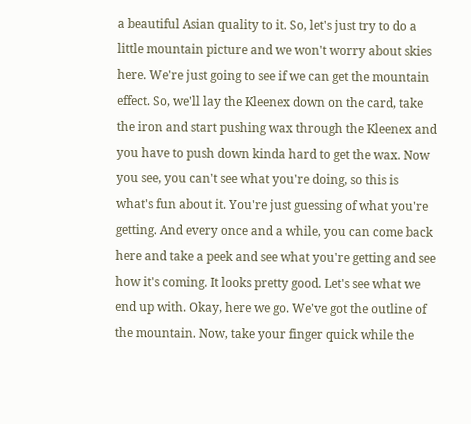a beautiful Asian quality to it. So, let's just try to do a little mountain picture and we won't worry about skies here. We're just going to see if we can get the mountain effect. So, we'll lay the Kleenex down on the card, take the iron and start pushing wax through the Kleenex and you have to push down kinda hard to get the wax. Now you see, you can't see what you're doing, so this is what's fun about it. You're just guessing of what you're getting. And every once and a while, you can come back here and take a peek and see what you're getting and see how it's coming. It looks pretty good. Let's see what we end up with. Okay, here we go. We've got the outline of the mountain. Now, take your finger quick while the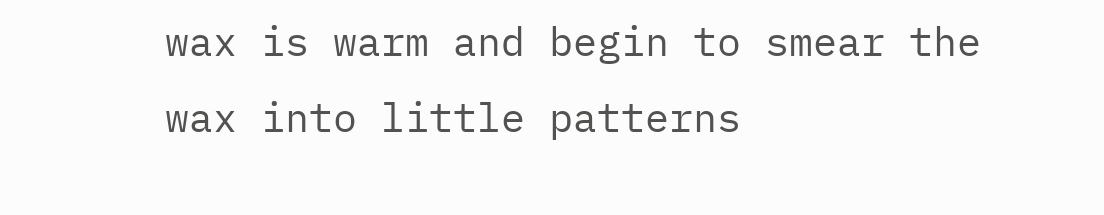wax is warm and begin to smear the wax into little patterns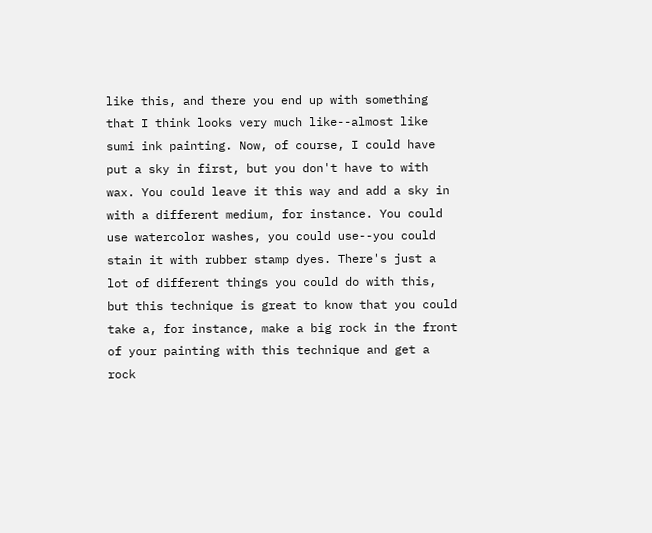like this, and there you end up with something that I think looks very much like--almost like sumi ink painting. Now, of course, I could have put a sky in first, but you don't have to with wax. You could leave it this way and add a sky in with a different medium, for instance. You could use watercolor washes, you could use--you could stain it with rubber stamp dyes. There's just a lot of different things you could do with this, but this technique is great to know that you could take a, for instance, make a big rock in the front of your painting with this technique and get a rock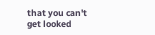that you can't get looked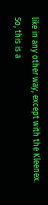like in any other way, except with the Kleenex. So, this is a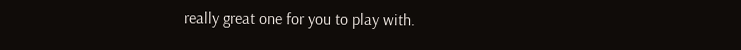really great one for you to play with.